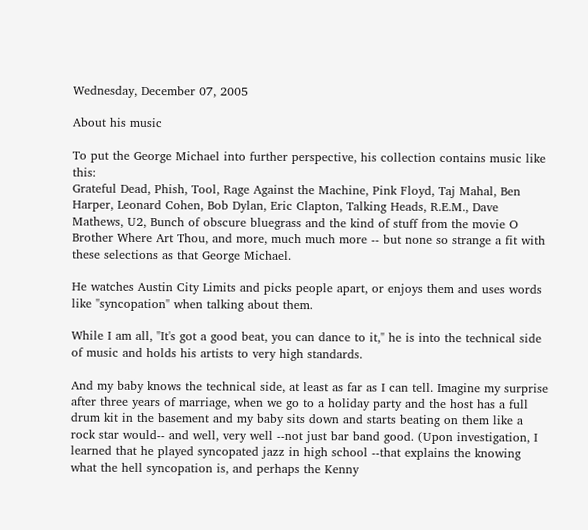Wednesday, December 07, 2005

About his music

To put the George Michael into further perspective, his collection contains music like this:
Grateful Dead, Phish, Tool, Rage Against the Machine, Pink Floyd, Taj Mahal, Ben Harper, Leonard Cohen, Bob Dylan, Eric Clapton, Talking Heads, R.E.M., Dave Mathews, U2, Bunch of obscure bluegrass and the kind of stuff from the movie O Brother Where Art Thou, and more, much much more -- but none so strange a fit with these selections as that George Michael.

He watches Austin City Limits and picks people apart, or enjoys them and uses words like "syncopation" when talking about them.

While I am all, "It's got a good beat, you can dance to it," he is into the technical side of music and holds his artists to very high standards.

And my baby knows the technical side, at least as far as I can tell. Imagine my surprise after three years of marriage, when we go to a holiday party and the host has a full drum kit in the basement and my baby sits down and starts beating on them like a rock star would-- and well, very well --not just bar band good. (Upon investigation, I learned that he played syncopated jazz in high school --that explains the knowing what the hell syncopation is, and perhaps the Kenny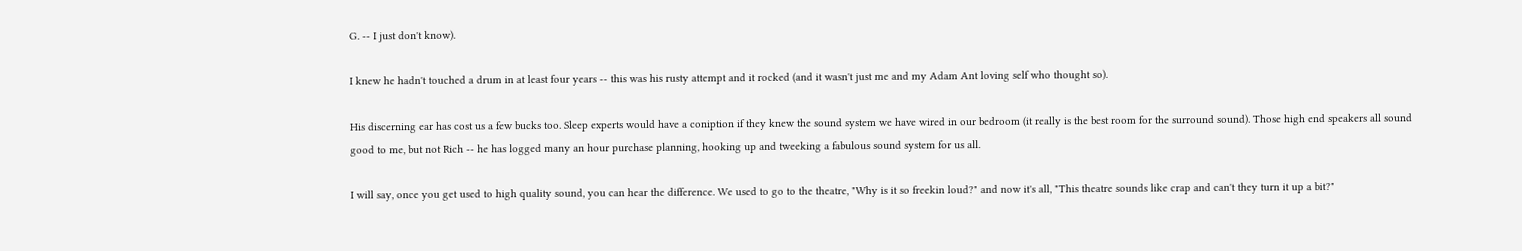G. -- I just don't know).

I knew he hadn't touched a drum in at least four years -- this was his rusty attempt and it rocked (and it wasn't just me and my Adam Ant loving self who thought so).

His discerning ear has cost us a few bucks too. Sleep experts would have a coniption if they knew the sound system we have wired in our bedroom (it really is the best room for the surround sound). Those high end speakers all sound good to me, but not Rich -- he has logged many an hour purchase planning, hooking up and tweeking a fabulous sound system for us all.

I will say, once you get used to high quality sound, you can hear the difference. We used to go to the theatre, "Why is it so freekin loud?" and now it's all, "This theatre sounds like crap and can't they turn it up a bit?"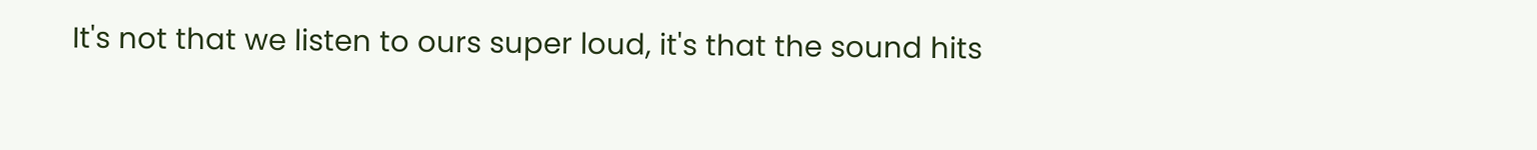It's not that we listen to ours super loud, it's that the sound hits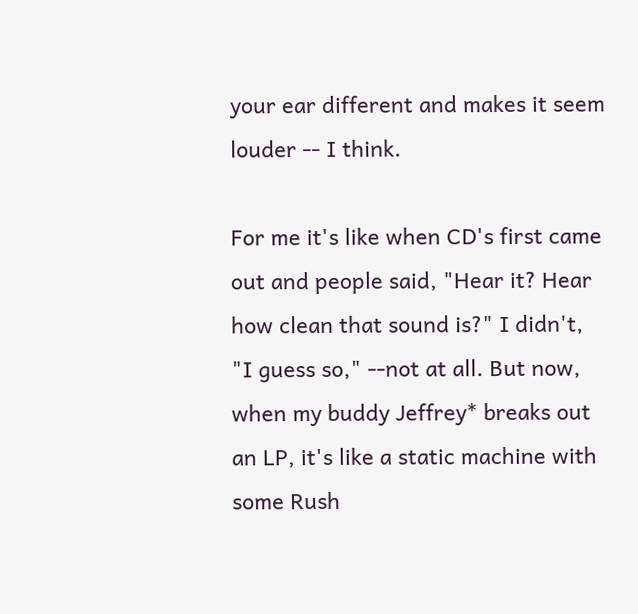your ear different and makes it seem louder -- I think.

For me it's like when CD's first came out and people said, "Hear it? Hear how clean that sound is?" I didn't, "I guess so," --not at all. But now, when my buddy Jeffrey* breaks out an LP, it's like a static machine with some Rush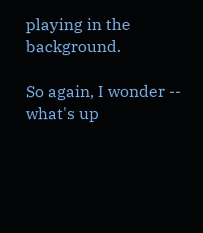playing in the background.

So again, I wonder -- what's up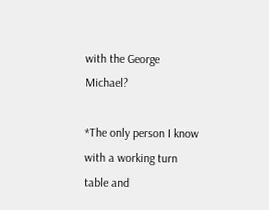with the George Michael?

*The only person I know with a working turn table and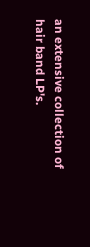an extensive collection of hair band LP's.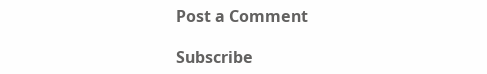Post a Comment

Subscribe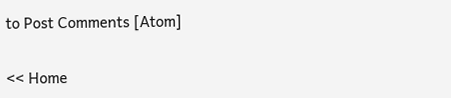to Post Comments [Atom]

<< Home